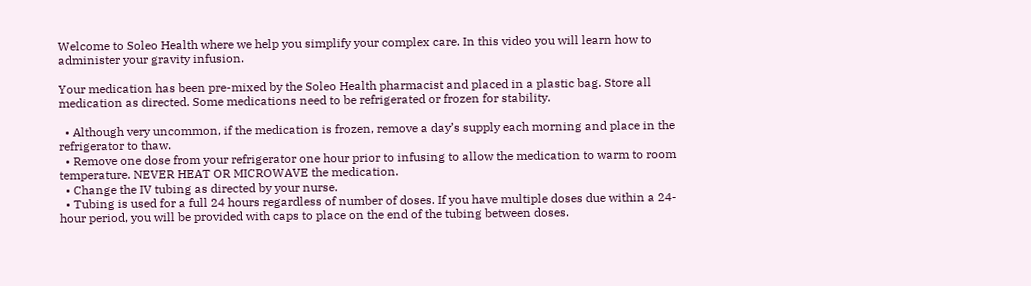Welcome to Soleo Health where we help you simplify your complex care. In this video you will learn how to administer your gravity infusion.

Your medication has been pre-mixed by the Soleo Health pharmacist and placed in a plastic bag. Store all medication as directed. Some medications need to be refrigerated or frozen for stability.

  • Although very uncommon, if the medication is frozen, remove a day’s supply each morning and place in the refrigerator to thaw.
  • Remove one dose from your refrigerator one hour prior to infusing to allow the medication to warm to room temperature. NEVER HEAT OR MICROWAVE the medication.
  • Change the IV tubing as directed by your nurse.
  • Tubing is used for a full 24 hours regardless of number of doses. If you have multiple doses due within a 24-hour period, you will be provided with caps to place on the end of the tubing between doses.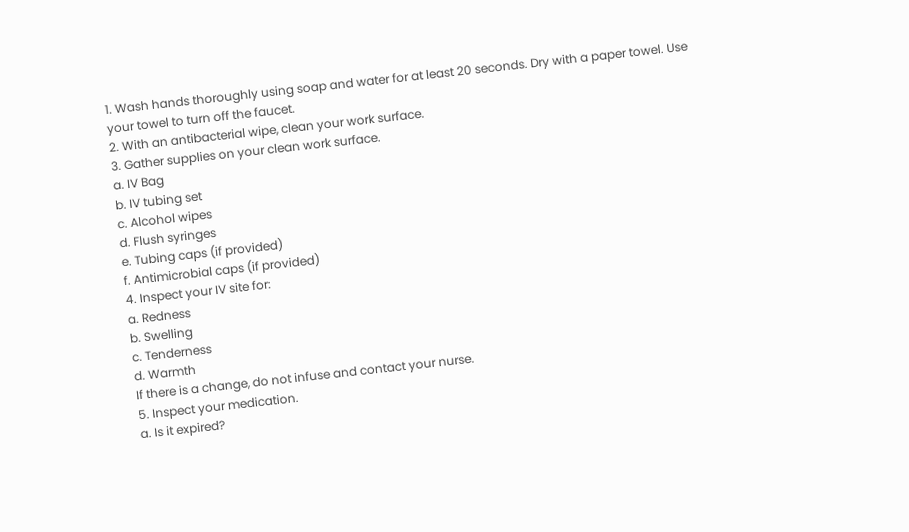1. Wash hands thoroughly using soap and water for at least 20 seconds. Dry with a paper towel. Use your towel to turn off the faucet.
2. With an antibacterial wipe, clean your work surface.
3. Gather supplies on your clean work surface.
a. IV Bag
b. IV tubing set
c. Alcohol wipes
d. Flush syringes
e. Tubing caps (if provided)
f. Antimicrobial caps (if provided)
4. Inspect your IV site for:
a. Redness
b. Swelling
c. Tenderness
d. Warmth
If there is a change, do not infuse and contact your nurse.
5. Inspect your medication.
a. Is it expired?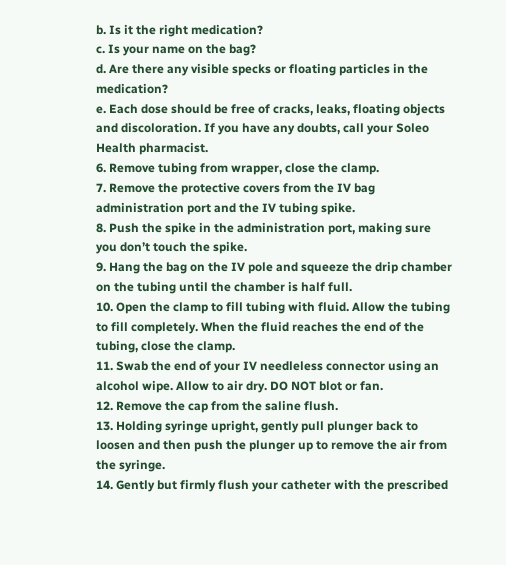b. Is it the right medication?
c. Is your name on the bag?
d. Are there any visible specks or floating particles in the medication?
e. Each dose should be free of cracks, leaks, floating objects and discoloration. If you have any doubts, call your Soleo Health pharmacist.
6. Remove tubing from wrapper, close the clamp.
7. Remove the protective covers from the IV bag administration port and the IV tubing spike.
8. Push the spike in the administration port, making sure you don’t touch the spike.
9. Hang the bag on the IV pole and squeeze the drip chamber on the tubing until the chamber is half full.
10. Open the clamp to fill tubing with fluid. Allow the tubing to fill completely. When the fluid reaches the end of the tubing, close the clamp.
11. Swab the end of your IV needleless connector using an alcohol wipe. Allow to air dry. DO NOT blot or fan.
12. Remove the cap from the saline flush.
13. Holding syringe upright, gently pull plunger back to loosen and then push the plunger up to remove the air from the syringe.
14. Gently but firmly flush your catheter with the prescribed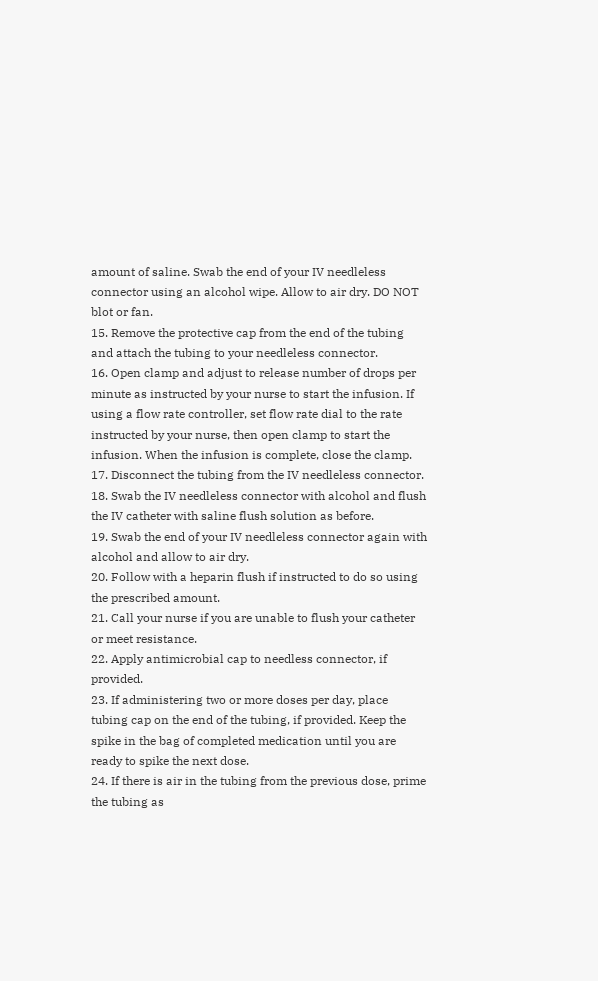amount of saline. Swab the end of your IV needleless connector using an alcohol wipe. Allow to air dry. DO NOT blot or fan.
15. Remove the protective cap from the end of the tubing and attach the tubing to your needleless connector.
16. Open clamp and adjust to release number of drops per minute as instructed by your nurse to start the infusion. If using a flow rate controller, set flow rate dial to the rate instructed by your nurse, then open clamp to start the infusion. When the infusion is complete, close the clamp.
17. Disconnect the tubing from the IV needleless connector.
18. Swab the IV needleless connector with alcohol and flush the IV catheter with saline flush solution as before.
19. Swab the end of your IV needleless connector again with alcohol and allow to air dry.
20. Follow with a heparin flush if instructed to do so using the prescribed amount.
21. Call your nurse if you are unable to flush your catheter or meet resistance.
22. Apply antimicrobial cap to needless connector, if provided.
23. If administering two or more doses per day, place tubing cap on the end of the tubing, if provided. Keep the spike in the bag of completed medication until you are ready to spike the next dose.
24. If there is air in the tubing from the previous dose, prime the tubing as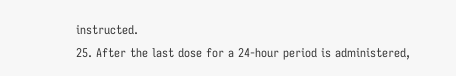instructed.
25. After the last dose for a 24-hour period is administered,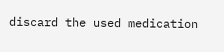discard the used medication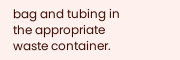bag and tubing in the appropriate waste container.